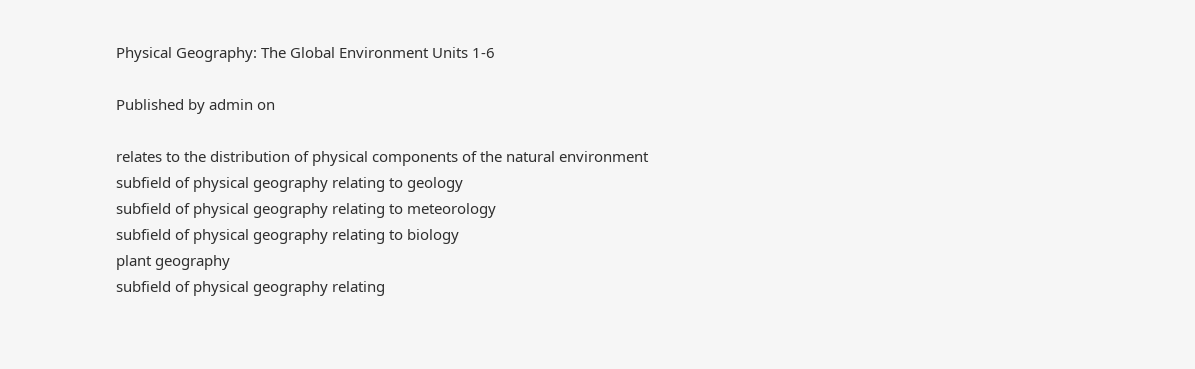Physical Geography: The Global Environment Units 1-6

Published by admin on

relates to the distribution of physical components of the natural environment
subfield of physical geography relating to geology
subfield of physical geography relating to meteorology
subfield of physical geography relating to biology
plant geography
subfield of physical geography relating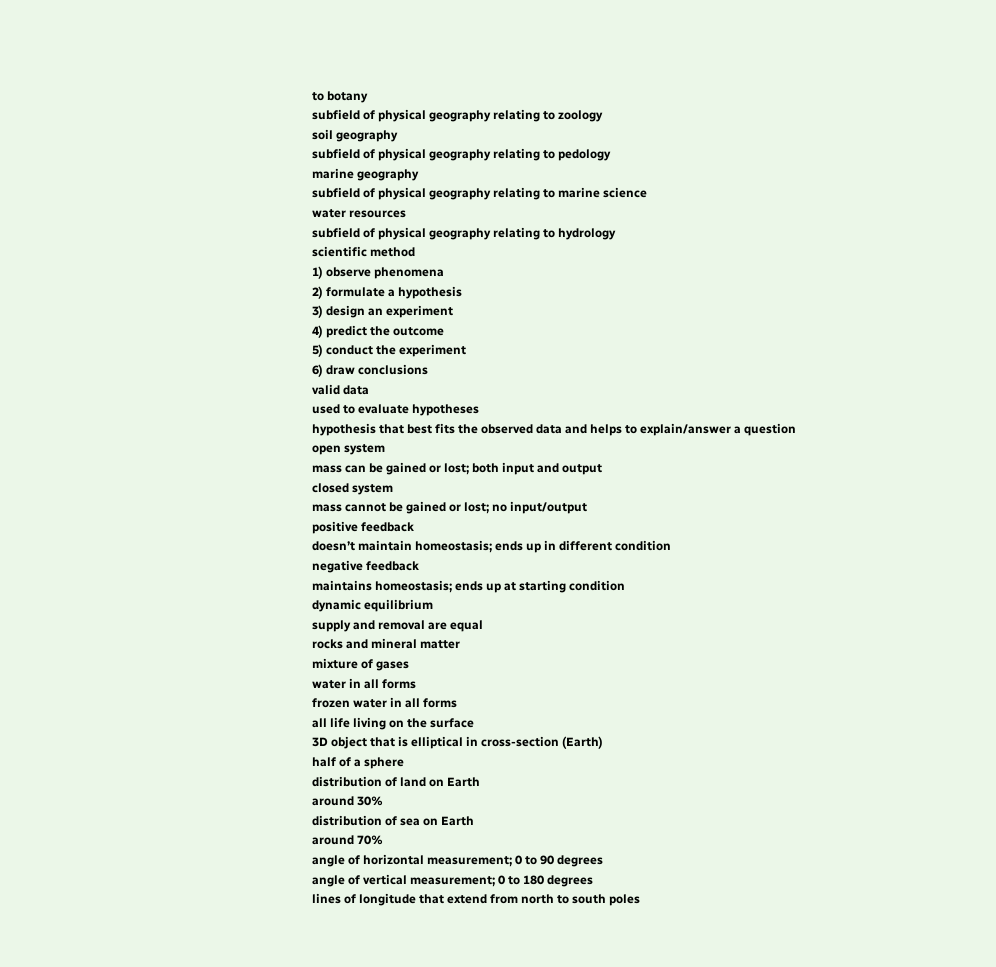to botany
subfield of physical geography relating to zoology
soil geography
subfield of physical geography relating to pedology
marine geography
subfield of physical geography relating to marine science
water resources
subfield of physical geography relating to hydrology
scientific method
1) observe phenomena
2) formulate a hypothesis
3) design an experiment
4) predict the outcome
5) conduct the experiment
6) draw conclusions
valid data
used to evaluate hypotheses
hypothesis that best fits the observed data and helps to explain/answer a question
open system
mass can be gained or lost; both input and output
closed system
mass cannot be gained or lost; no input/output
positive feedback
doesn’t maintain homeostasis; ends up in different condition
negative feedback
maintains homeostasis; ends up at starting condition
dynamic equilibrium
supply and removal are equal
rocks and mineral matter
mixture of gases
water in all forms
frozen water in all forms
all life living on the surface
3D object that is elliptical in cross-section (Earth)
half of a sphere
distribution of land on Earth
around 30%
distribution of sea on Earth
around 70%
angle of horizontal measurement; 0 to 90 degrees
angle of vertical measurement; 0 to 180 degrees
lines of longitude that extend from north to south poles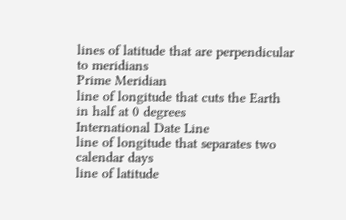lines of latitude that are perpendicular to meridians
Prime Meridian
line of longitude that cuts the Earth in half at 0 degrees
International Date Line
line of longitude that separates two calendar days
line of latitude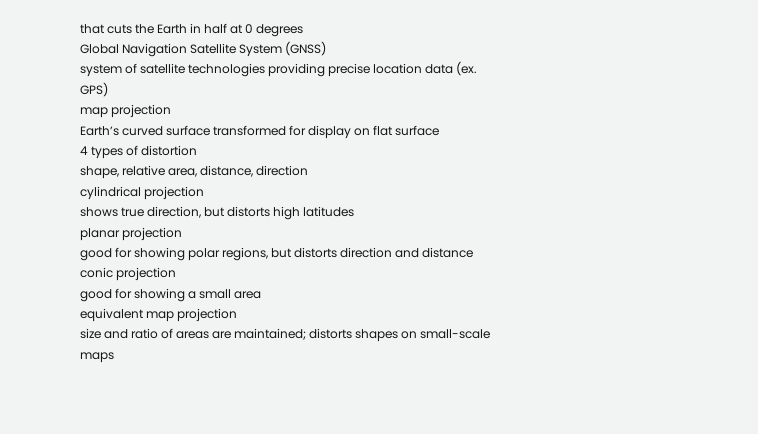that cuts the Earth in half at 0 degrees
Global Navigation Satellite System (GNSS)
system of satellite technologies providing precise location data (ex. GPS)
map projection
Earth’s curved surface transformed for display on flat surface
4 types of distortion
shape, relative area, distance, direction
cylindrical projection
shows true direction, but distorts high latitudes
planar projection
good for showing polar regions, but distorts direction and distance
conic projection
good for showing a small area
equivalent map projection
size and ratio of areas are maintained; distorts shapes on small-scale maps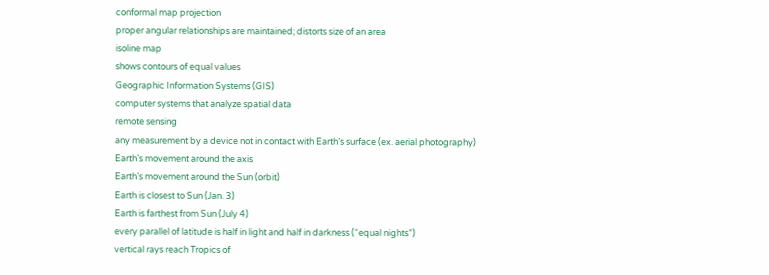conformal map projection
proper angular relationships are maintained; distorts size of an area
isoline map
shows contours of equal values
Geographic Information Systems (GIS)
computer systems that analyze spatial data
remote sensing
any measurement by a device not in contact with Earth’s surface (ex. aerial photography)
Earth’s movement around the axis
Earth’s movement around the Sun (orbit)
Earth is closest to Sun (Jan. 3)
Earth is farthest from Sun (July 4)
every parallel of latitude is half in light and half in darkness (“equal nights”)
vertical rays reach Tropics of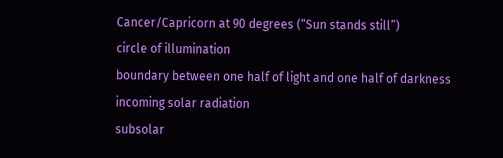Cancer/Capricorn at 90 degrees (“Sun stands still”)
circle of illumination
boundary between one half of light and one half of darkness
incoming solar radiation
subsolar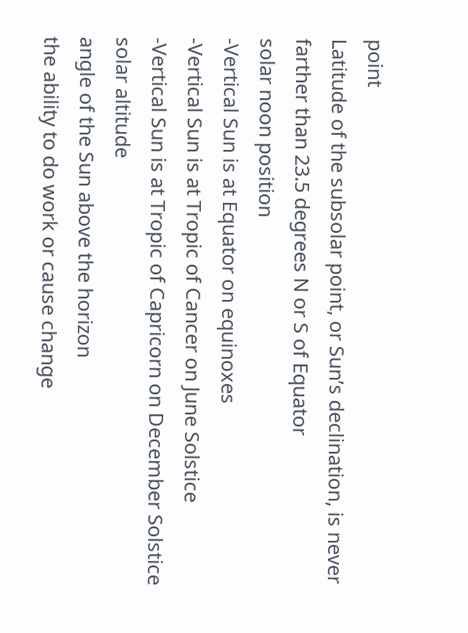point
Latitude of the subsolar point, or Sun’s declination, is never farther than 23.5 degrees N or S of Equator
solar noon position
-Vertical Sun is at Equator on equinoxes
-Vertical Sun is at Tropic of Cancer on June Solstice
-Vertical Sun is at Tropic of Capricorn on December Solstice
solar altitude
angle of the Sun above the horizon
the ability to do work or cause change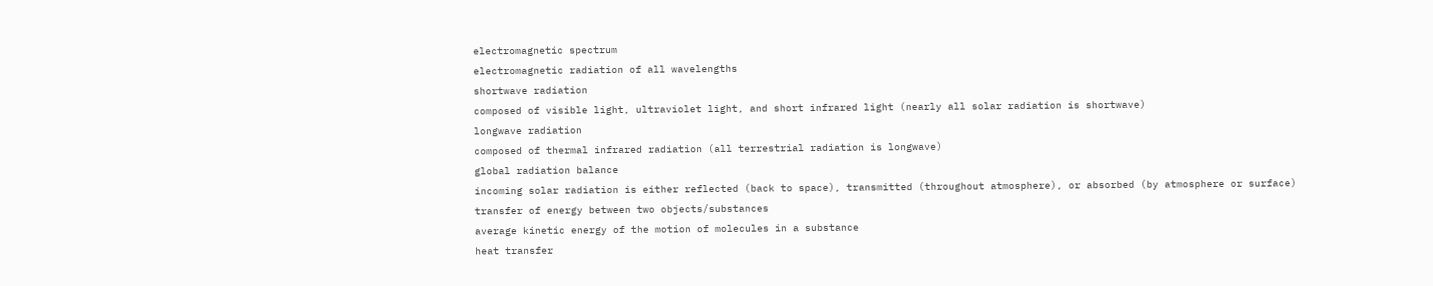electromagnetic spectrum
electromagnetic radiation of all wavelengths
shortwave radiation
composed of visible light, ultraviolet light, and short infrared light (nearly all solar radiation is shortwave)
longwave radiation
composed of thermal infrared radiation (all terrestrial radiation is longwave)
global radiation balance
incoming solar radiation is either reflected (back to space), transmitted (throughout atmosphere), or absorbed (by atmosphere or surface)
transfer of energy between two objects/substances
average kinetic energy of the motion of molecules in a substance
heat transfer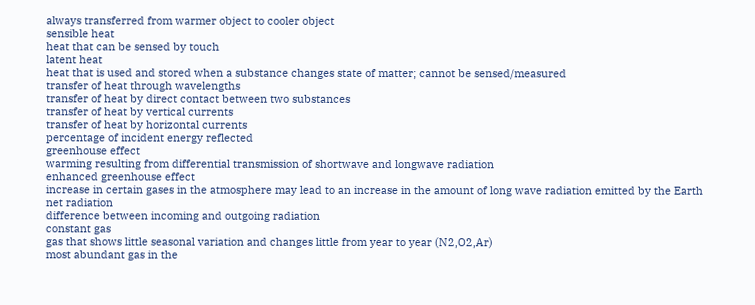always transferred from warmer object to cooler object
sensible heat
heat that can be sensed by touch
latent heat
heat that is used and stored when a substance changes state of matter; cannot be sensed/measured
transfer of heat through wavelengths
transfer of heat by direct contact between two substances
transfer of heat by vertical currents
transfer of heat by horizontal currents
percentage of incident energy reflected
greenhouse effect
warming resulting from differential transmission of shortwave and longwave radiation
enhanced greenhouse effect
increase in certain gases in the atmosphere may lead to an increase in the amount of long wave radiation emitted by the Earth
net radiation
difference between incoming and outgoing radiation
constant gas
gas that shows little seasonal variation and changes little from year to year (N2,O2,Ar)
most abundant gas in the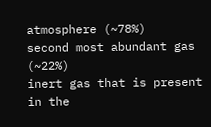atmosphere (~78%)
second most abundant gas (~22%)
inert gas that is present in the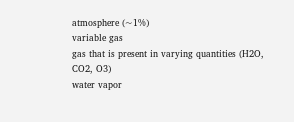atmosphere (~1%)
variable gas
gas that is present in varying quantities (H2O, CO2, O3)
water vapor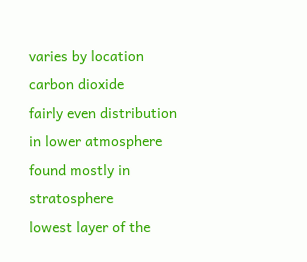varies by location
carbon dioxide
fairly even distribution in lower atmosphere
found mostly in stratosphere
lowest layer of the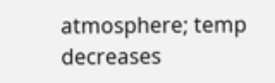atmosphere; temp decreases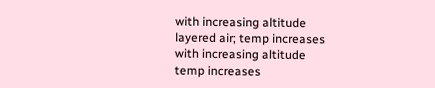with increasing altitude
layered air; temp increases with increasing altitude
temp increases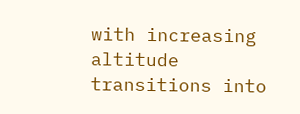with increasing altitude
transitions into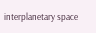interplanetary space